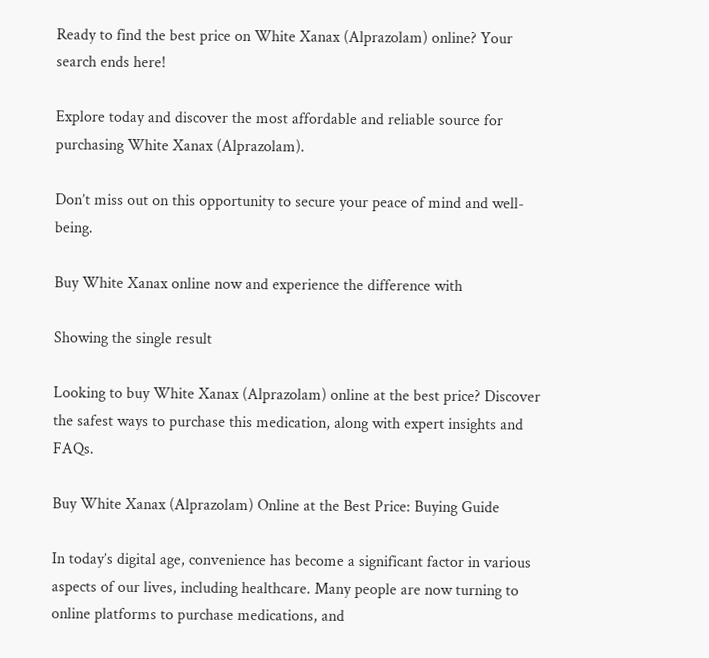Ready to find the best price on White Xanax (Alprazolam) online? Your search ends here!

Explore today and discover the most affordable and reliable source for purchasing White Xanax (Alprazolam).

Don’t miss out on this opportunity to secure your peace of mind and well-being.

Buy White Xanax online now and experience the difference with

Showing the single result

Looking to buy White Xanax (Alprazolam) online at the best price? Discover the safest ways to purchase this medication, along with expert insights and FAQs.

Buy White Xanax (Alprazolam) Online at the Best Price: Buying Guide

In today’s digital age, convenience has become a significant factor in various aspects of our lives, including healthcare. Many people are now turning to online platforms to purchase medications, and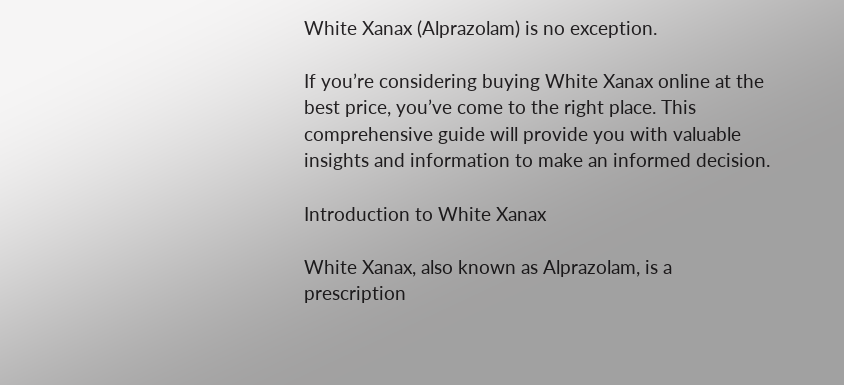White Xanax (Alprazolam) is no exception.

If you’re considering buying White Xanax online at the best price, you’ve come to the right place. This comprehensive guide will provide you with valuable insights and information to make an informed decision.

Introduction to White Xanax

White Xanax, also known as Alprazolam, is a prescription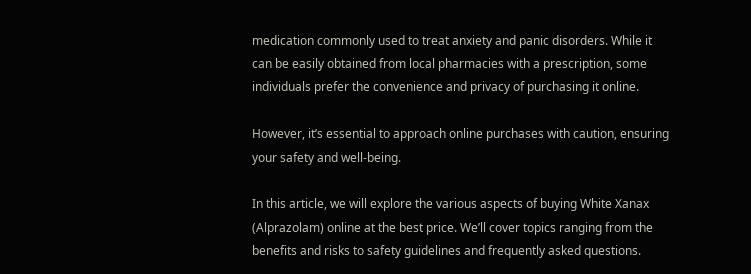medication commonly used to treat anxiety and panic disorders. While it can be easily obtained from local pharmacies with a prescription, some individuals prefer the convenience and privacy of purchasing it online.

However, it’s essential to approach online purchases with caution, ensuring your safety and well-being.

In this article, we will explore the various aspects of buying White Xanax (Alprazolam) online at the best price. We’ll cover topics ranging from the benefits and risks to safety guidelines and frequently asked questions.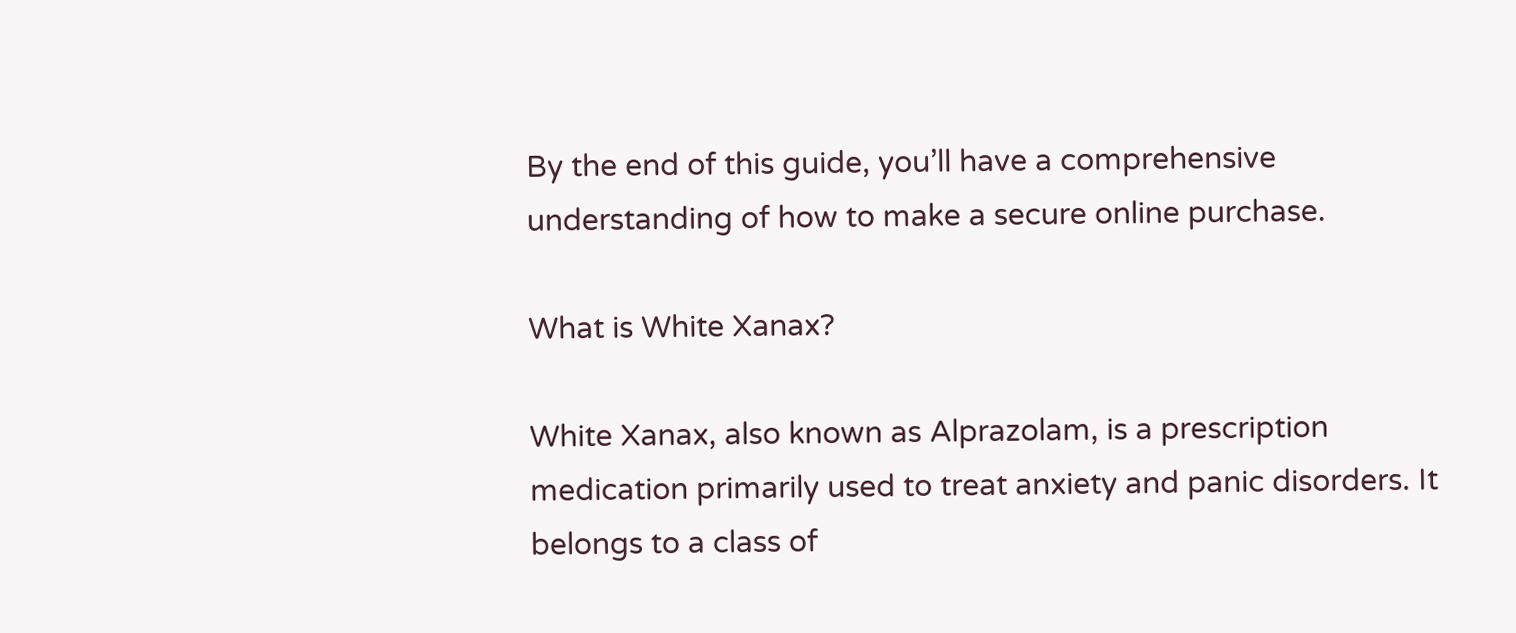By the end of this guide, you’ll have a comprehensive understanding of how to make a secure online purchase.

What is White Xanax?

White Xanax, also known as Alprazolam, is a prescription medication primarily used to treat anxiety and panic disorders. It belongs to a class of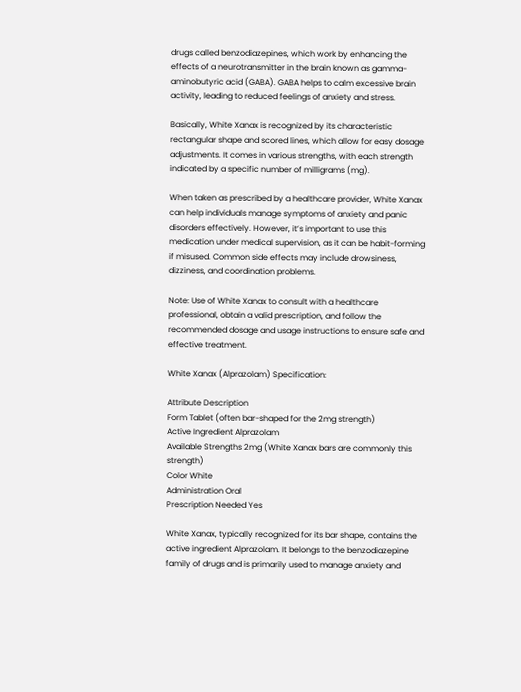drugs called benzodiazepines, which work by enhancing the effects of a neurotransmitter in the brain known as gamma-aminobutyric acid (GABA). GABA helps to calm excessive brain activity, leading to reduced feelings of anxiety and stress.

Basically, White Xanax is recognized by its characteristic rectangular shape and scored lines, which allow for easy dosage adjustments. It comes in various strengths, with each strength indicated by a specific number of milligrams (mg).

When taken as prescribed by a healthcare provider, White Xanax can help individuals manage symptoms of anxiety and panic disorders effectively. However, it’s important to use this medication under medical supervision, as it can be habit-forming if misused. Common side effects may include drowsiness, dizziness, and coordination problems.

Note: Use of White Xanax to consult with a healthcare professional, obtain a valid prescription, and follow the recommended dosage and usage instructions to ensure safe and effective treatment.

White Xanax (Alprazolam) Specification:

Attribute Description
Form Tablet (often bar-shaped for the 2mg strength)
Active Ingredient Alprazolam
Available Strengths 2mg (White Xanax bars are commonly this strength)
Color White
Administration Oral
Prescription Needed Yes

White Xanax, typically recognized for its bar shape, contains the active ingredient Alprazolam. It belongs to the benzodiazepine family of drugs and is primarily used to manage anxiety and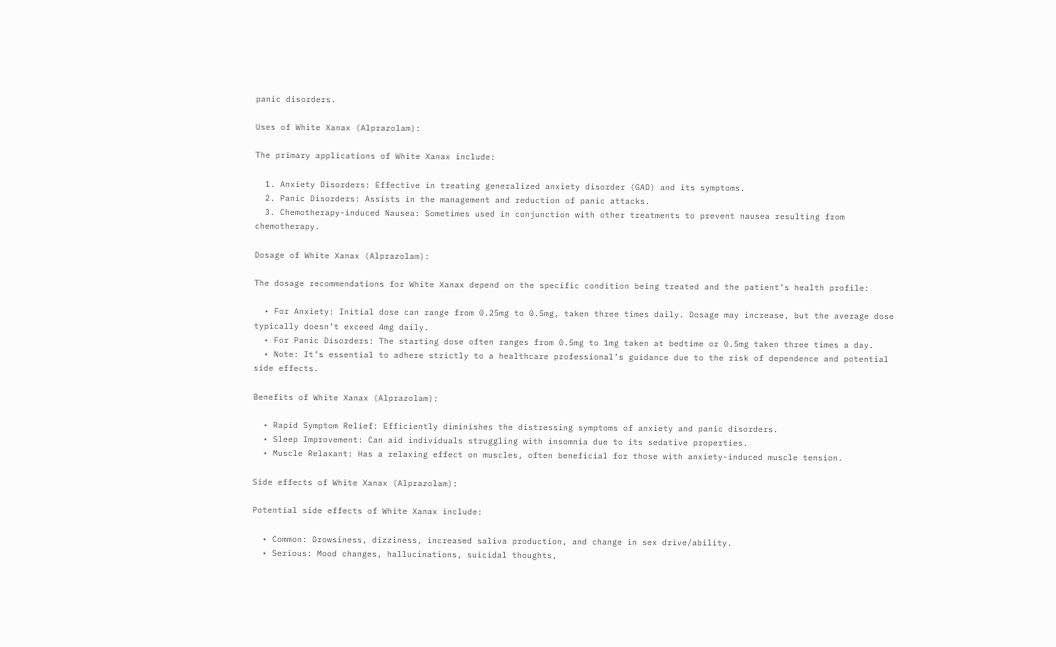panic disorders.

Uses of White Xanax (Alprazolam):

The primary applications of White Xanax include:

  1. Anxiety Disorders: Effective in treating generalized anxiety disorder (GAD) and its symptoms.
  2. Panic Disorders: Assists in the management and reduction of panic attacks.
  3. Chemotherapy-induced Nausea: Sometimes used in conjunction with other treatments to prevent nausea resulting from chemotherapy.

Dosage of White Xanax (Alprazolam):

The dosage recommendations for White Xanax depend on the specific condition being treated and the patient’s health profile:

  • For Anxiety: Initial dose can range from 0.25mg to 0.5mg, taken three times daily. Dosage may increase, but the average dose typically doesn’t exceed 4mg daily.
  • For Panic Disorders: The starting dose often ranges from 0.5mg to 1mg taken at bedtime or 0.5mg taken three times a day.
  • Note: It’s essential to adhere strictly to a healthcare professional’s guidance due to the risk of dependence and potential side effects.

Benefits of White Xanax (Alprazolam):

  • Rapid Symptom Relief: Efficiently diminishes the distressing symptoms of anxiety and panic disorders.
  • Sleep Improvement: Can aid individuals struggling with insomnia due to its sedative properties.
  • Muscle Relaxant: Has a relaxing effect on muscles, often beneficial for those with anxiety-induced muscle tension.

Side effects of White Xanax (Alprazolam):

Potential side effects of White Xanax include:

  • Common: Drowsiness, dizziness, increased saliva production, and change in sex drive/ability.
  • Serious: Mood changes, hallucinations, suicidal thoughts,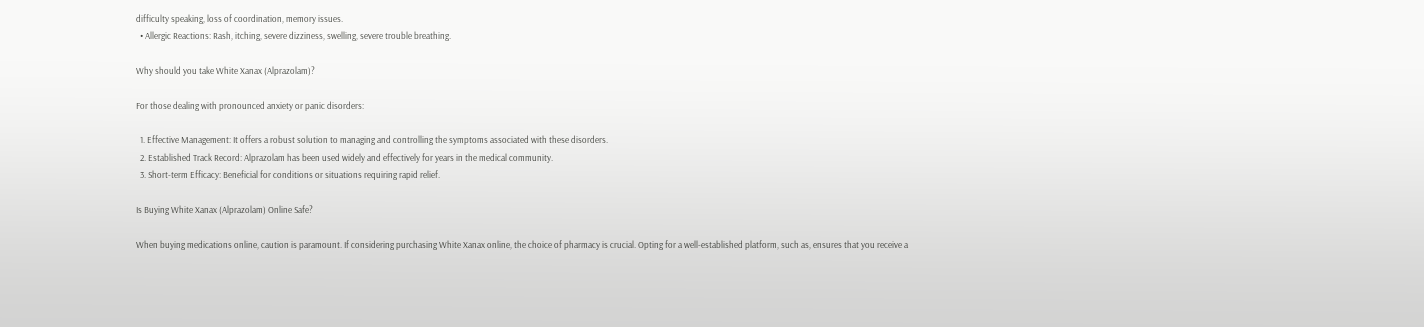difficulty speaking, loss of coordination, memory issues.
  • Allergic Reactions: Rash, itching, severe dizziness, swelling, severe trouble breathing.

Why should you take White Xanax (Alprazolam)?

For those dealing with pronounced anxiety or panic disorders:

  1. Effective Management: It offers a robust solution to managing and controlling the symptoms associated with these disorders.
  2. Established Track Record: Alprazolam has been used widely and effectively for years in the medical community.
  3. Short-term Efficacy: Beneficial for conditions or situations requiring rapid relief.

Is Buying White Xanax (Alprazolam) Online Safe?

When buying medications online, caution is paramount. If considering purchasing White Xanax online, the choice of pharmacy is crucial. Opting for a well-established platform, such as, ensures that you receive a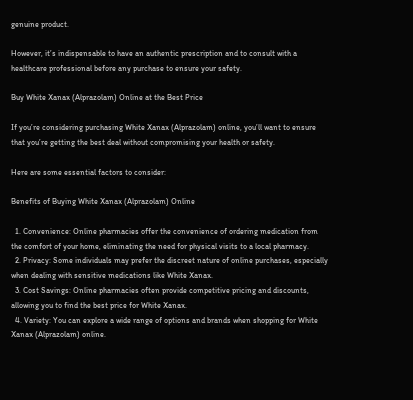genuine product.

However, it’s indispensable to have an authentic prescription and to consult with a healthcare professional before any purchase to ensure your safety.

Buy White Xanax (Alprazolam) Online at the Best Price

If you’re considering purchasing White Xanax (Alprazolam) online, you’ll want to ensure that you’re getting the best deal without compromising your health or safety.

Here are some essential factors to consider:

Benefits of Buying White Xanax (Alprazolam) Online

  1. Convenience: Online pharmacies offer the convenience of ordering medication from the comfort of your home, eliminating the need for physical visits to a local pharmacy.
  2. Privacy: Some individuals may prefer the discreet nature of online purchases, especially when dealing with sensitive medications like White Xanax.
  3. Cost Savings: Online pharmacies often provide competitive pricing and discounts, allowing you to find the best price for White Xanax.
  4. Variety: You can explore a wide range of options and brands when shopping for White Xanax (Alprazolam) online.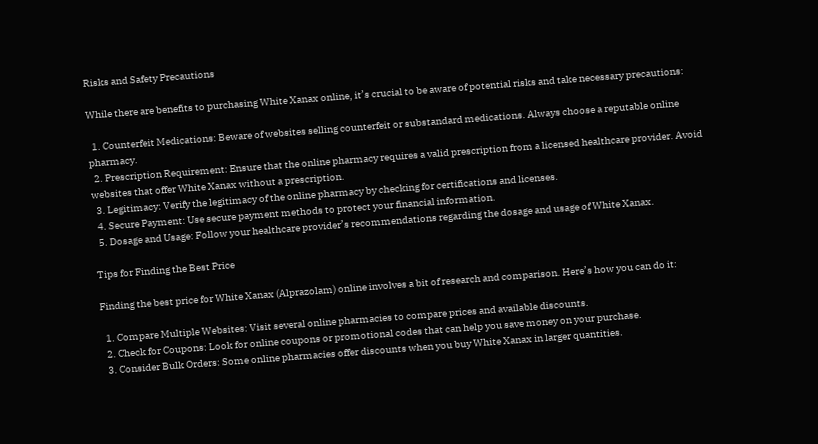Risks and Safety Precautions

While there are benefits to purchasing White Xanax online, it’s crucial to be aware of potential risks and take necessary precautions:

  1. Counterfeit Medications: Beware of websites selling counterfeit or substandard medications. Always choose a reputable online pharmacy.
  2. Prescription Requirement: Ensure that the online pharmacy requires a valid prescription from a licensed healthcare provider. Avoid websites that offer White Xanax without a prescription.
  3. Legitimacy: Verify the legitimacy of the online pharmacy by checking for certifications and licenses.
  4. Secure Payment: Use secure payment methods to protect your financial information.
  5. Dosage and Usage: Follow your healthcare provider’s recommendations regarding the dosage and usage of White Xanax.

Tips for Finding the Best Price

Finding the best price for White Xanax (Alprazolam) online involves a bit of research and comparison. Here’s how you can do it:

  1. Compare Multiple Websites: Visit several online pharmacies to compare prices and available discounts.
  2. Check for Coupons: Look for online coupons or promotional codes that can help you save money on your purchase.
  3. Consider Bulk Orders: Some online pharmacies offer discounts when you buy White Xanax in larger quantities.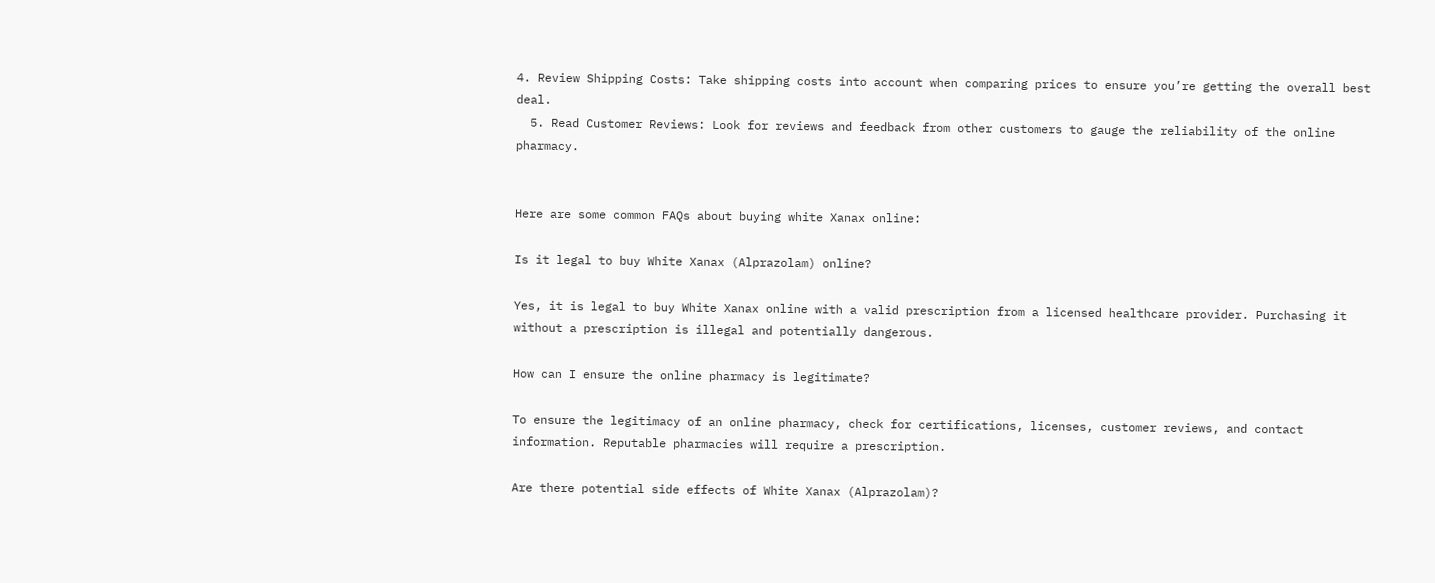4. Review Shipping Costs: Take shipping costs into account when comparing prices to ensure you’re getting the overall best deal.
  5. Read Customer Reviews: Look for reviews and feedback from other customers to gauge the reliability of the online pharmacy.


Here are some common FAQs about buying white Xanax online:

Is it legal to buy White Xanax (Alprazolam) online?

Yes, it is legal to buy White Xanax online with a valid prescription from a licensed healthcare provider. Purchasing it without a prescription is illegal and potentially dangerous.

How can I ensure the online pharmacy is legitimate?

To ensure the legitimacy of an online pharmacy, check for certifications, licenses, customer reviews, and contact information. Reputable pharmacies will require a prescription.

Are there potential side effects of White Xanax (Alprazolam)?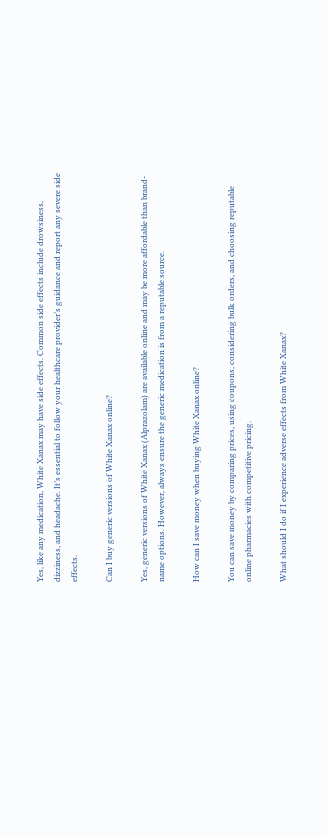Yes, like any medication, White Xanax may have side effects. Common side effects include drowsiness, dizziness, and headache. It’s essential to follow your healthcare provider’s guidance and report any severe side effects.

Can I buy generic versions of White Xanax online?

Yes, generic versions of White Xanax (Alprazolam) are available online and may be more affordable than brand-name options. However, always ensure the generic medication is from a reputable source.

How can I save money when buying White Xanax online?

You can save money by comparing prices, using coupons, considering bulk orders, and choosing reputable online pharmacies with competitive pricing.

What should I do if I experience adverse effects from White Xanax?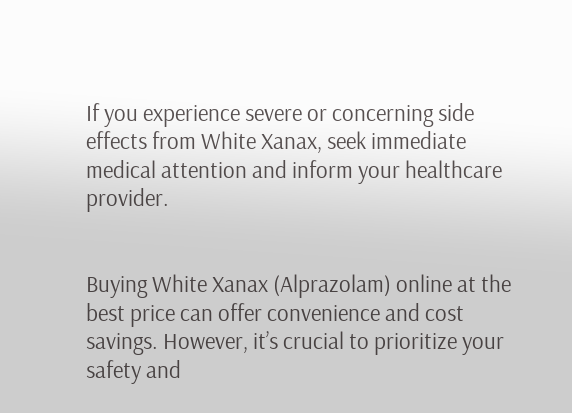If you experience severe or concerning side effects from White Xanax, seek immediate medical attention and inform your healthcare provider.


Buying White Xanax (Alprazolam) online at the best price can offer convenience and cost savings. However, it’s crucial to prioritize your safety and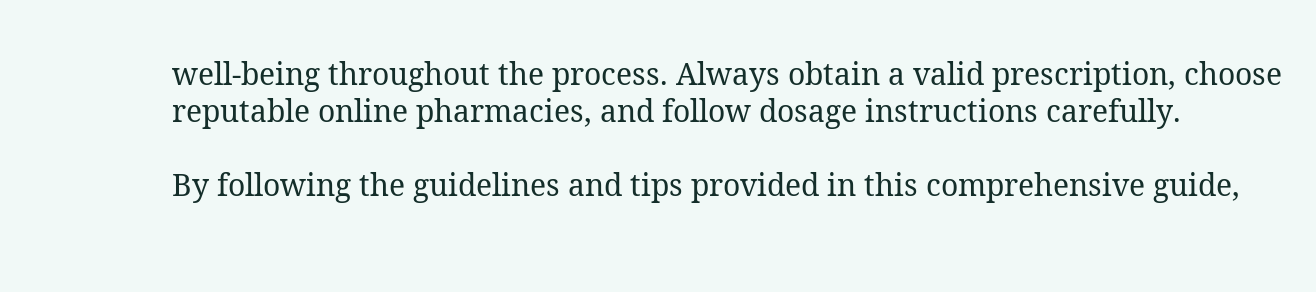well-being throughout the process. Always obtain a valid prescription, choose reputable online pharmacies, and follow dosage instructions carefully.

By following the guidelines and tips provided in this comprehensive guide,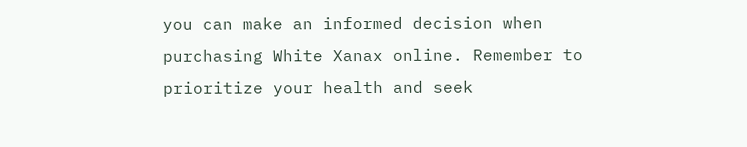you can make an informed decision when purchasing White Xanax online. Remember to prioritize your health and seek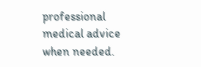professional medical advice when needed.